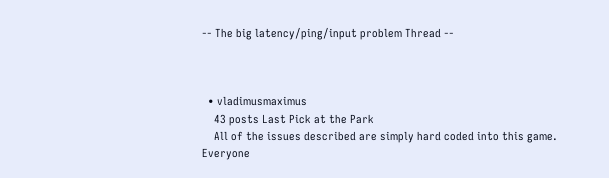-- The big latency/ping/input problem Thread --



  • vladimusmaximus
    43 posts Last Pick at the Park
    All of the issues described are simply hard coded into this game. Everyone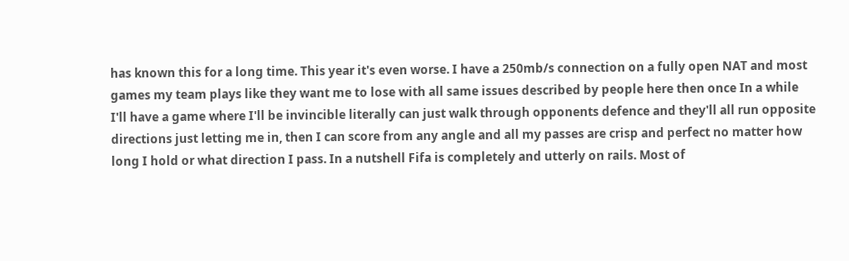has known this for a long time. This year it's even worse. I have a 250mb/s connection on a fully open NAT and most games my team plays like they want me to lose with all same issues described by people here then once In a while I'll have a game where I'll be invincible literally can just walk through opponents defence and they'll all run opposite directions just letting me in, then I can score from any angle and all my passes are crisp and perfect no matter how long I hold or what direction I pass. In a nutshell Fifa is completely and utterly on rails. Most of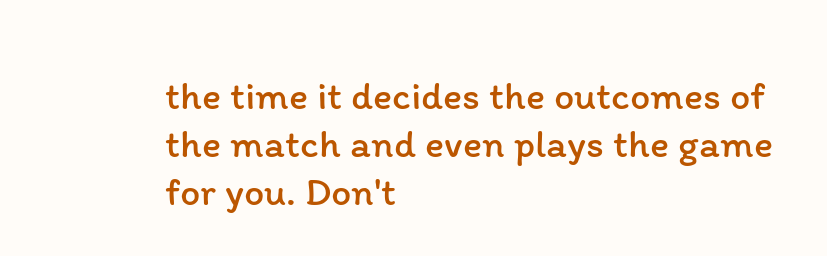the time it decides the outcomes of the match and even plays the game for you. Don't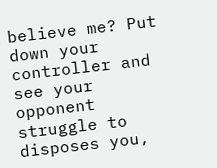believe me? Put down your controller and see your opponent struggle to disposes you,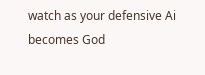watch as your defensive Ai becomes God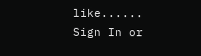like......
Sign In or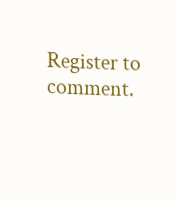Register to comment.